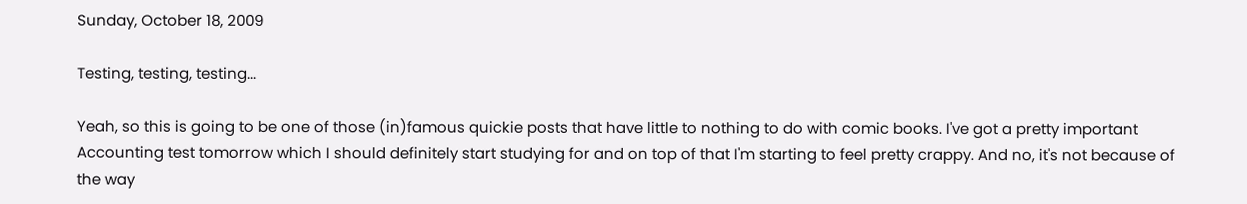Sunday, October 18, 2009

Testing, testing, testing...

Yeah, so this is going to be one of those (in)famous quickie posts that have little to nothing to do with comic books. I've got a pretty important Accounting test tomorrow which I should definitely start studying for and on top of that I'm starting to feel pretty crappy. And no, it's not because of the way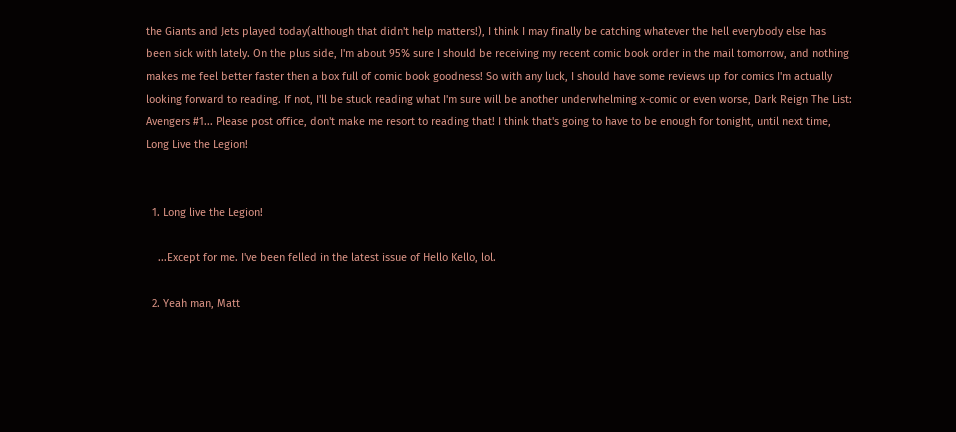the Giants and Jets played today(although that didn't help matters!), I think I may finally be catching whatever the hell everybody else has been sick with lately. On the plus side, I'm about 95% sure I should be receiving my recent comic book order in the mail tomorrow, and nothing makes me feel better faster then a box full of comic book goodness! So with any luck, I should have some reviews up for comics I'm actually looking forward to reading. If not, I'll be stuck reading what I'm sure will be another underwhelming x-comic or even worse, Dark Reign The List: Avengers #1... Please post office, don't make me resort to reading that! I think that's going to have to be enough for tonight, until next time, Long Live the Legion!


  1. Long live the Legion!

    ...Except for me. I've been felled in the latest issue of Hello Kello, lol.

  2. Yeah man, Matt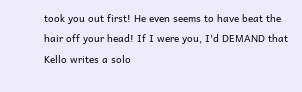took you out first! He even seems to have beat the hair off your head! If I were you, I'd DEMAND that Kello writes a solo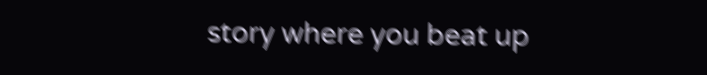story where you beat up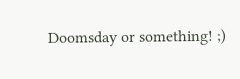Doomsday or something! ;)